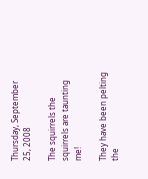Thursday, September 25, 2008

The squirrels the squirrels are taunting me!

They have been pelting the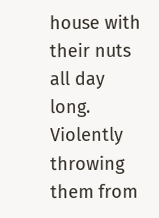house with their nuts all day long. Violently throwing them from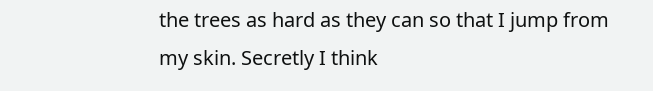the trees as hard as they can so that I jump from my skin. Secretly I think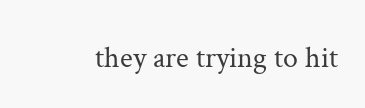they are trying to hit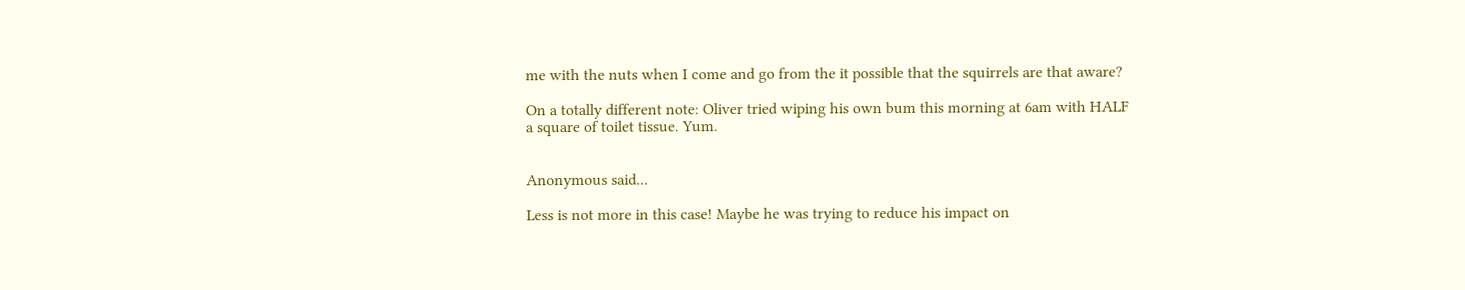me with the nuts when I come and go from the it possible that the squirrels are that aware?

On a totally different note: Oliver tried wiping his own bum this morning at 6am with HALF a square of toilet tissue. Yum.


Anonymous said...

Less is not more in this case! Maybe he was trying to reduce his impact on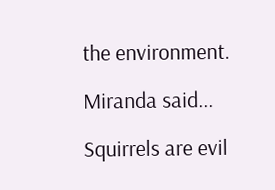the environment.

Miranda said...

Squirrels are evil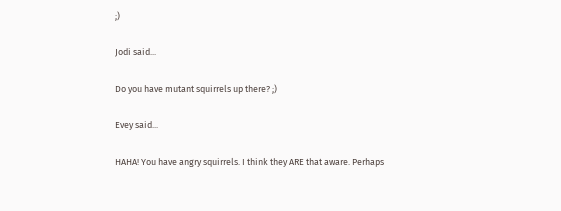;)

Jodi said...

Do you have mutant squirrels up there? ;)

Evey said...

HAHA! You have angry squirrels. I think they ARE that aware. Perhaps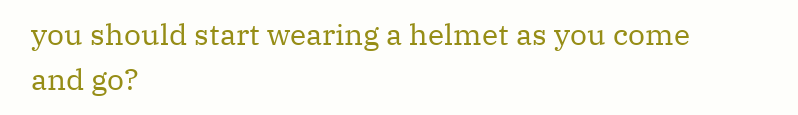you should start wearing a helmet as you come and go?